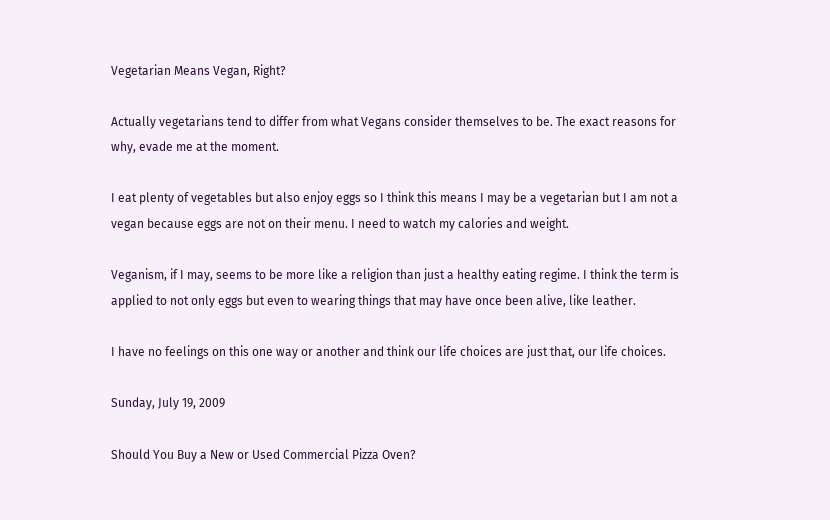Vegetarian Means Vegan, Right?

Actually vegetarians tend to differ from what Vegans consider themselves to be. The exact reasons for why, evade me at the moment.

I eat plenty of vegetables but also enjoy eggs so I think this means I may be a vegetarian but I am not a vegan because eggs are not on their menu. I need to watch my calories and weight.

Veganism, if I may, seems to be more like a religion than just a healthy eating regime. I think the term is applied to not only eggs but even to wearing things that may have once been alive, like leather.

I have no feelings on this one way or another and think our life choices are just that, our life choices.

Sunday, July 19, 2009

Should You Buy a New or Used Commercial Pizza Oven?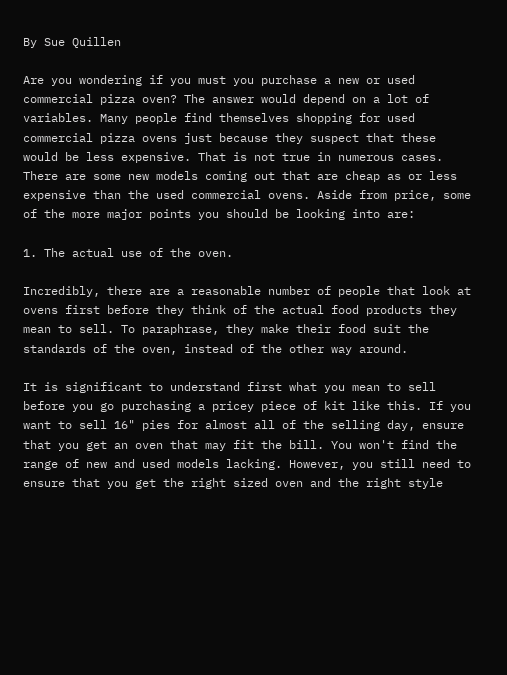By Sue Quillen

Are you wondering if you must you purchase a new or used commercial pizza oven? The answer would depend on a lot of variables. Many people find themselves shopping for used commercial pizza ovens just because they suspect that these would be less expensive. That is not true in numerous cases. There are some new models coming out that are cheap as or less expensive than the used commercial ovens. Aside from price, some of the more major points you should be looking into are:

1. The actual use of the oven.

Incredibly, there are a reasonable number of people that look at ovens first before they think of the actual food products they mean to sell. To paraphrase, they make their food suit the standards of the oven, instead of the other way around.

It is significant to understand first what you mean to sell before you go purchasing a pricey piece of kit like this. If you want to sell 16" pies for almost all of the selling day, ensure that you get an oven that may fit the bill. You won't find the range of new and used models lacking. However, you still need to ensure that you get the right sized oven and the right style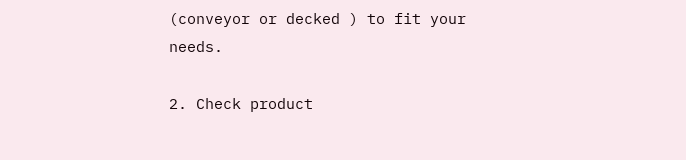(conveyor or decked ) to fit your needs.

2. Check product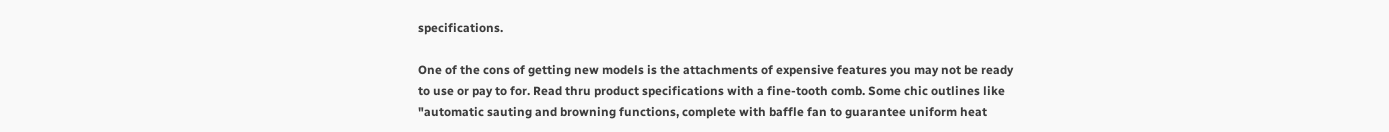specifications.

One of the cons of getting new models is the attachments of expensive features you may not be ready to use or pay to for. Read thru product specifications with a fine-tooth comb. Some chic outlines like "automatic sauting and browning functions, complete with baffle fan to guarantee uniform heat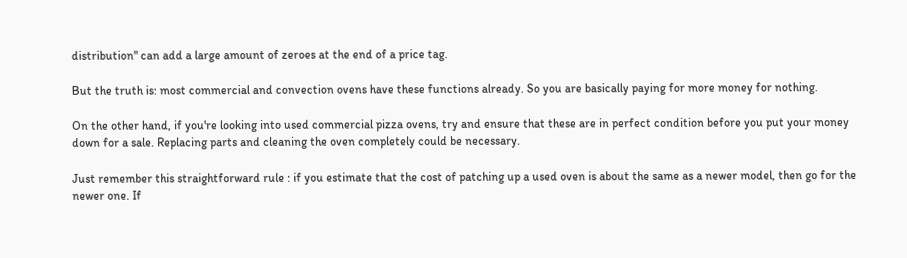distribution" can add a large amount of zeroes at the end of a price tag.

But the truth is: most commercial and convection ovens have these functions already. So you are basically paying for more money for nothing.

On the other hand, if you're looking into used commercial pizza ovens, try and ensure that these are in perfect condition before you put your money down for a sale. Replacing parts and cleaning the oven completely could be necessary.

Just remember this straightforward rule : if you estimate that the cost of patching up a used oven is about the same as a newer model, then go for the newer one. If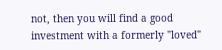not, then you will find a good investment with a formerly "loved"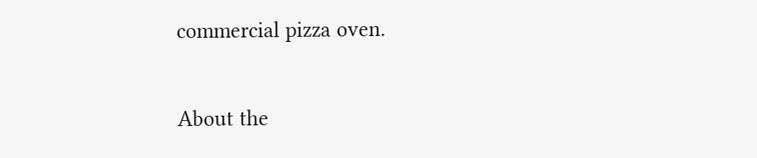commercial pizza oven.

About the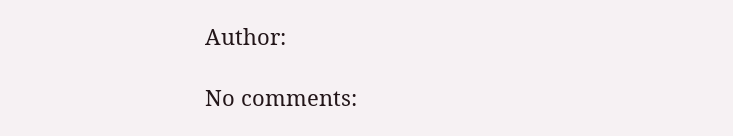Author:

No comments: